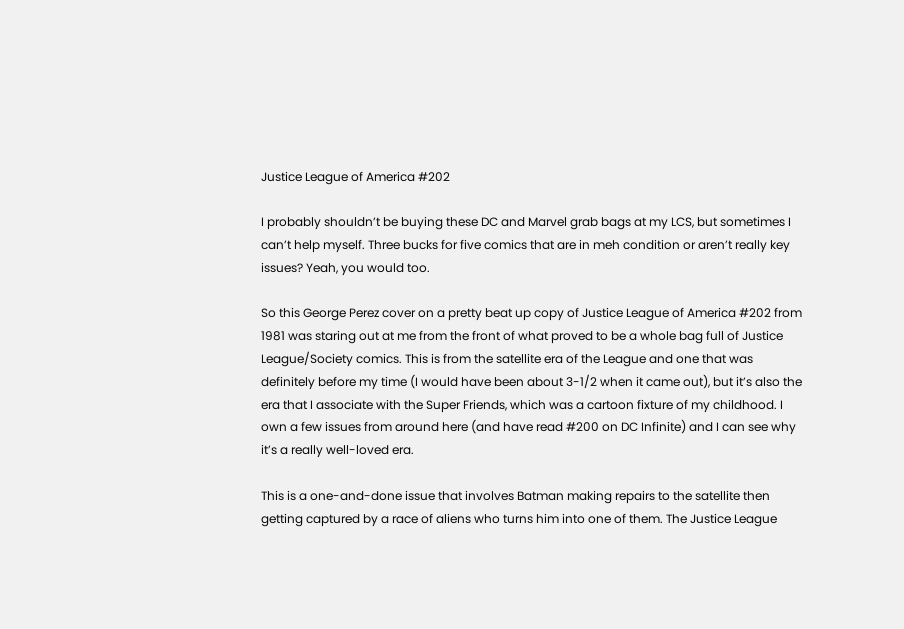Justice League of America #202

I probably shouldn’t be buying these DC and Marvel grab bags at my LCS, but sometimes I can’t help myself. Three bucks for five comics that are in meh condition or aren’t really key issues? Yeah, you would too.

So this George Perez cover on a pretty beat up copy of Justice League of America #202 from 1981 was staring out at me from the front of what proved to be a whole bag full of Justice League/Society comics. This is from the satellite era of the League and one that was definitely before my time (I would have been about 3-1/2 when it came out), but it’s also the era that I associate with the Super Friends, which was a cartoon fixture of my childhood. I own a few issues from around here (and have read #200 on DC Infinite) and I can see why it’s a really well-loved era.

This is a one-and-done issue that involves Batman making repairs to the satellite then getting captured by a race of aliens who turns him into one of them. The Justice League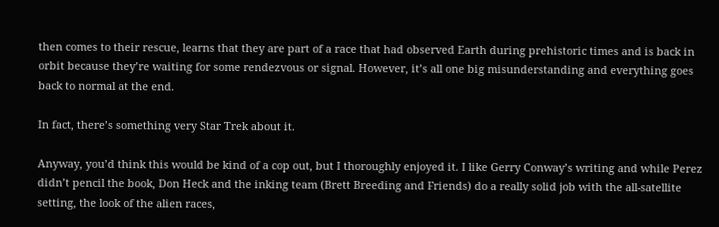then comes to their rescue, learns that they are part of a race that had observed Earth during prehistoric times and is back in orbit because they’re waiting for some rendezvous or signal. However, it’s all one big misunderstanding and everything goes back to normal at the end.

In fact, there’s something very Star Trek about it.

Anyway, you’d think this would be kind of a cop out, but I thoroughly enjoyed it. I like Gerry Conway’s writing and while Perez didn’t pencil the book, Don Heck and the inking team (Brett Breeding and Friends) do a really solid job with the all-satellite setting, the look of the alien races,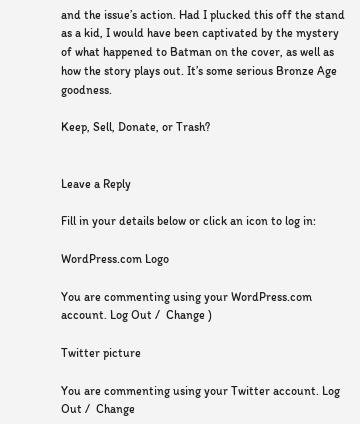and the issue’s action. Had I plucked this off the stand as a kid, I would have been captivated by the mystery of what happened to Batman on the cover, as well as how the story plays out. It’s some serious Bronze Age goodness.

Keep, Sell, Donate, or Trash?


Leave a Reply

Fill in your details below or click an icon to log in:

WordPress.com Logo

You are commenting using your WordPress.com account. Log Out /  Change )

Twitter picture

You are commenting using your Twitter account. Log Out /  Change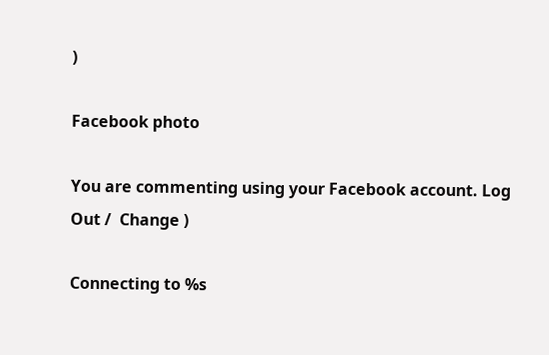)

Facebook photo

You are commenting using your Facebook account. Log Out /  Change )

Connecting to %s